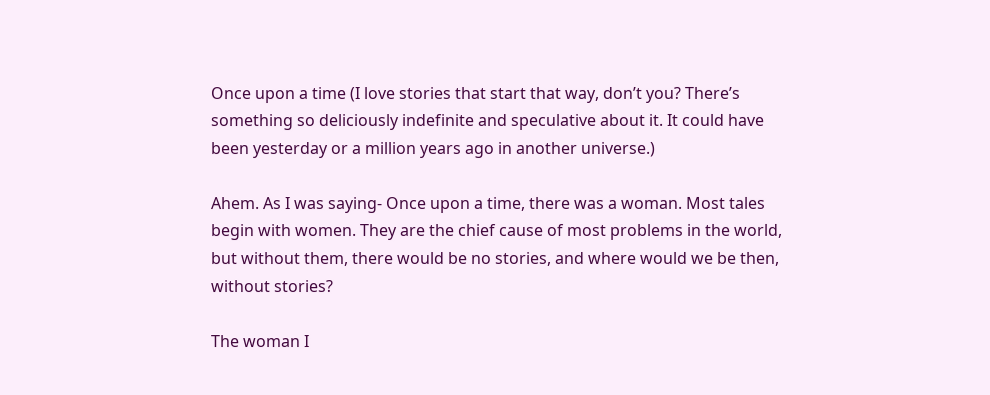Once upon a time (I love stories that start that way, don’t you? There’s something so deliciously indefinite and speculative about it. It could have been yesterday or a million years ago in another universe.)

Ahem. As I was saying- Once upon a time, there was a woman. Most tales begin with women. They are the chief cause of most problems in the world, but without them, there would be no stories, and where would we be then, without stories?

The woman I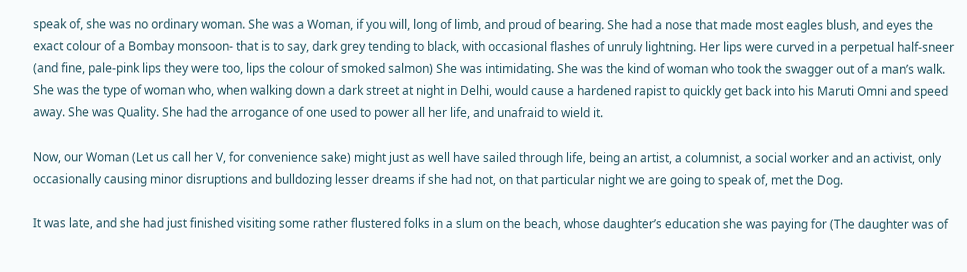speak of, she was no ordinary woman. She was a Woman, if you will, long of limb, and proud of bearing. She had a nose that made most eagles blush, and eyes the exact colour of a Bombay monsoon- that is to say, dark grey tending to black, with occasional flashes of unruly lightning. Her lips were curved in a perpetual half-sneer (and fine, pale-pink lips they were too, lips the colour of smoked salmon) She was intimidating. She was the kind of woman who took the swagger out of a man’s walk. She was the type of woman who, when walking down a dark street at night in Delhi, would cause a hardened rapist to quickly get back into his Maruti Omni and speed away. She was Quality. She had the arrogance of one used to power all her life, and unafraid to wield it.

Now, our Woman (Let us call her V, for convenience sake) might just as well have sailed through life, being an artist, a columnist, a social worker and an activist, only occasionally causing minor disruptions and bulldozing lesser dreams if she had not, on that particular night we are going to speak of, met the Dog.

It was late, and she had just finished visiting some rather flustered folks in a slum on the beach, whose daughter’s education she was paying for (The daughter was of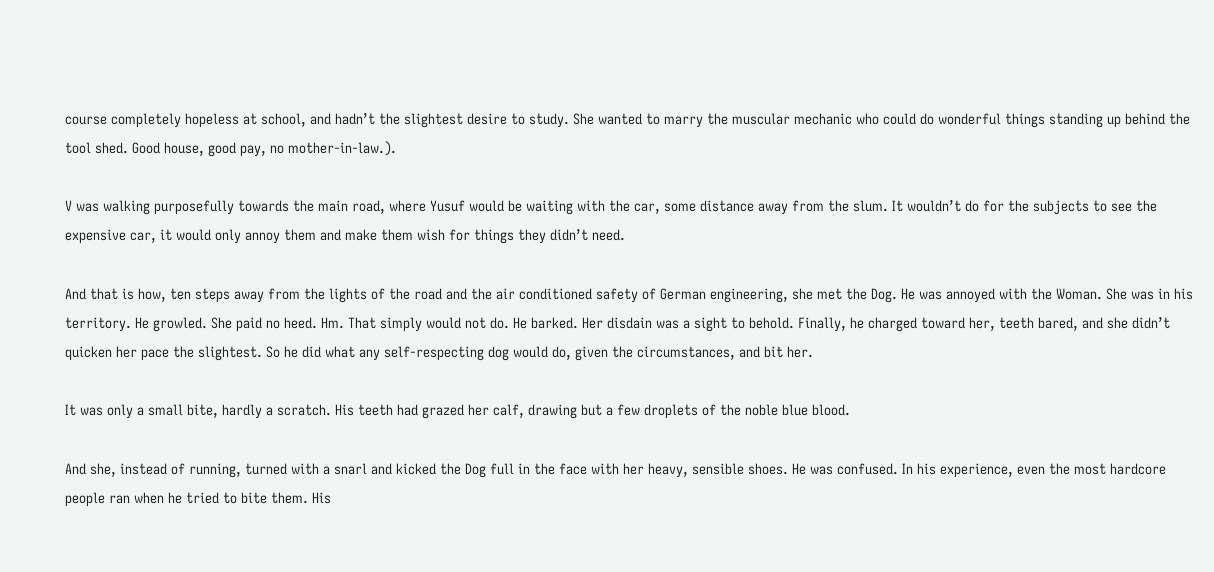course completely hopeless at school, and hadn’t the slightest desire to study. She wanted to marry the muscular mechanic who could do wonderful things standing up behind the tool shed. Good house, good pay, no mother-in-law.).

V was walking purposefully towards the main road, where Yusuf would be waiting with the car, some distance away from the slum. It wouldn’t do for the subjects to see the expensive car, it would only annoy them and make them wish for things they didn’t need.

And that is how, ten steps away from the lights of the road and the air conditioned safety of German engineering, she met the Dog. He was annoyed with the Woman. She was in his territory. He growled. She paid no heed. Hm. That simply would not do. He barked. Her disdain was a sight to behold. Finally, he charged toward her, teeth bared, and she didn’t quicken her pace the slightest. So he did what any self-respecting dog would do, given the circumstances, and bit her.

It was only a small bite, hardly a scratch. His teeth had grazed her calf, drawing but a few droplets of the noble blue blood.

And she, instead of running, turned with a snarl and kicked the Dog full in the face with her heavy, sensible shoes. He was confused. In his experience, even the most hardcore people ran when he tried to bite them. His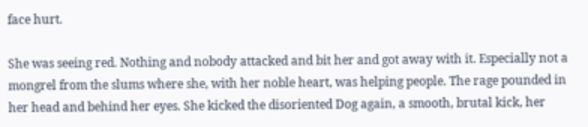face hurt.

She was seeing red. Nothing and nobody attacked and bit her and got away with it. Especially not a mongrel from the slums where she, with her noble heart, was helping people. The rage pounded in her head and behind her eyes. She kicked the disoriented Dog again, a smooth, brutal kick, her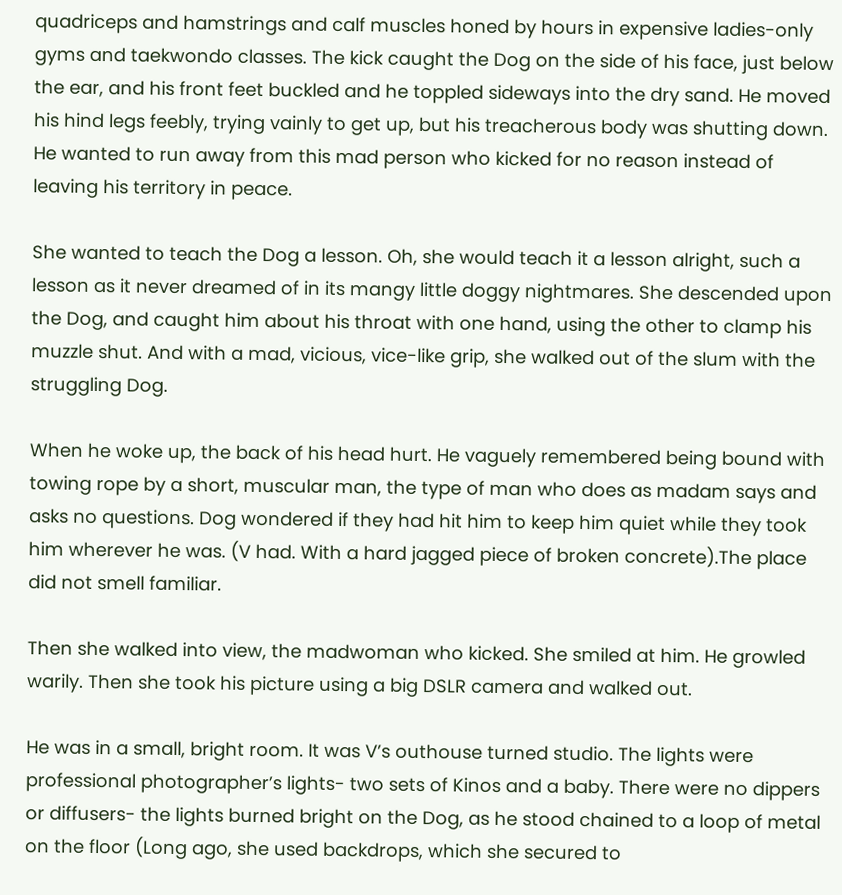quadriceps and hamstrings and calf muscles honed by hours in expensive ladies-only gyms and taekwondo classes. The kick caught the Dog on the side of his face, just below the ear, and his front feet buckled and he toppled sideways into the dry sand. He moved his hind legs feebly, trying vainly to get up, but his treacherous body was shutting down. He wanted to run away from this mad person who kicked for no reason instead of leaving his territory in peace.

She wanted to teach the Dog a lesson. Oh, she would teach it a lesson alright, such a lesson as it never dreamed of in its mangy little doggy nightmares. She descended upon the Dog, and caught him about his throat with one hand, using the other to clamp his muzzle shut. And with a mad, vicious, vice-like grip, she walked out of the slum with the struggling Dog.

When he woke up, the back of his head hurt. He vaguely remembered being bound with towing rope by a short, muscular man, the type of man who does as madam says and asks no questions. Dog wondered if they had hit him to keep him quiet while they took him wherever he was. (V had. With a hard jagged piece of broken concrete).The place did not smell familiar.

Then she walked into view, the madwoman who kicked. She smiled at him. He growled warily. Then she took his picture using a big DSLR camera and walked out.

He was in a small, bright room. It was V’s outhouse turned studio. The lights were professional photographer’s lights- two sets of Kinos and a baby. There were no dippers or diffusers- the lights burned bright on the Dog, as he stood chained to a loop of metal on the floor (Long ago, she used backdrops, which she secured to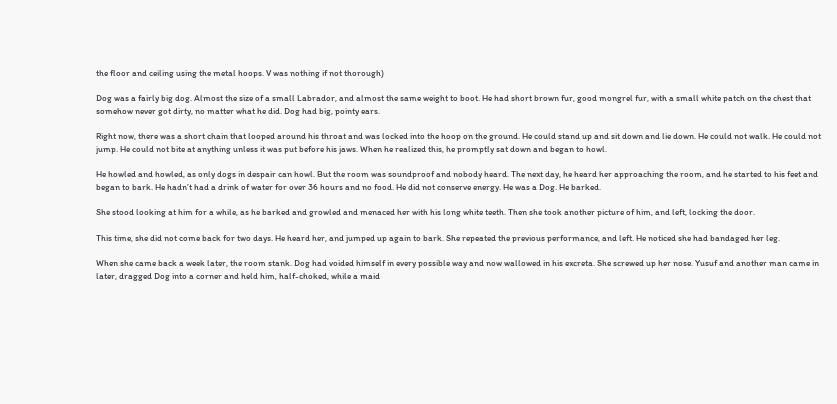the floor and ceiling using the metal hoops. V was nothing if not thorough)

Dog was a fairly big dog. Almost the size of a small Labrador, and almost the same weight to boot. He had short brown fur, good mongrel fur, with a small white patch on the chest that somehow never got dirty, no matter what he did. Dog had big, pointy ears.

Right now, there was a short chain that looped around his throat and was locked into the hoop on the ground. He could stand up and sit down and lie down. He could not walk. He could not jump. He could not bite at anything unless it was put before his jaws. When he realized this, he promptly sat down and began to howl.

He howled and howled, as only dogs in despair can howl. But the room was soundproof and nobody heard. The next day, he heard her approaching the room, and he started to his feet and began to bark. He hadn’t had a drink of water for over 36 hours and no food. He did not conserve energy. He was a Dog. He barked.

She stood looking at him for a while, as he barked and growled and menaced her with his long white teeth. Then she took another picture of him, and left, locking the door.

This time, she did not come back for two days. He heard her, and jumped up again to bark. She repeated the previous performance, and left. He noticed she had bandaged her leg.

When she came back a week later, the room stank. Dog had voided himself in every possible way and now wallowed in his excreta. She screwed up her nose. Yusuf and another man came in later, dragged Dog into a corner and held him, half-choked, while a maid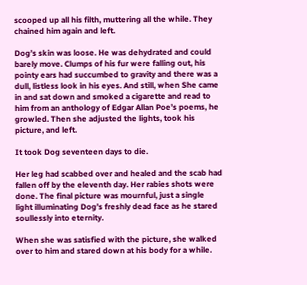scooped up all his filth, muttering all the while. They chained him again and left.

Dog’s skin was loose. He was dehydrated and could barely move. Clumps of his fur were falling out, his pointy ears had succumbed to gravity and there was a dull, listless look in his eyes. And still, when She came in and sat down and smoked a cigarette and read to him from an anthology of Edgar Allan Poe’s poems, he growled. Then she adjusted the lights, took his picture, and left.

It took Dog seventeen days to die.

Her leg had scabbed over and healed and the scab had fallen off by the eleventh day. Her rabies shots were done. The final picture was mournful, just a single light illuminating Dog’s freshly dead face as he stared soullessly into eternity.

When she was satisfied with the picture, she walked over to him and stared down at his body for a while.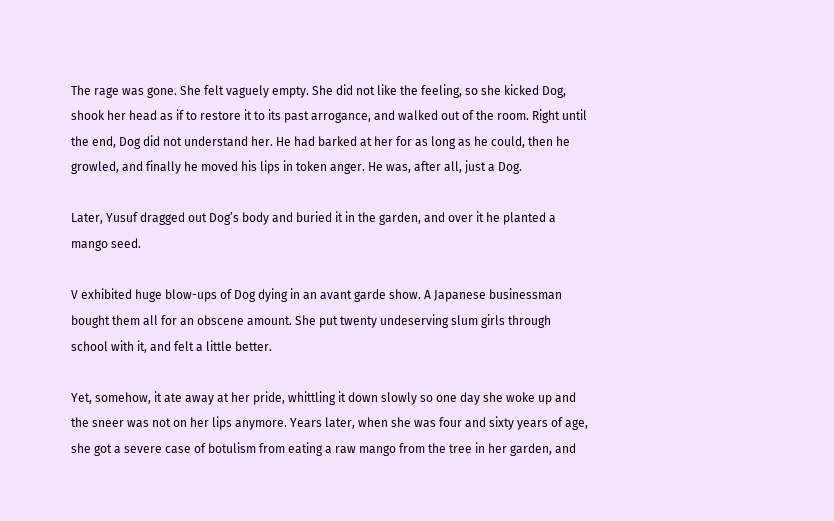The rage was gone. She felt vaguely empty. She did not like the feeling, so she kicked Dog, shook her head as if to restore it to its past arrogance, and walked out of the room. Right until the end, Dog did not understand her. He had barked at her for as long as he could, then he growled, and finally he moved his lips in token anger. He was, after all, just a Dog.

Later, Yusuf dragged out Dog’s body and buried it in the garden, and over it he planted a mango seed.

V exhibited huge blow-ups of Dog dying in an avant garde show. A Japanese businessman bought them all for an obscene amount. She put twenty undeserving slum girls through school with it, and felt a little better.

Yet, somehow, it ate away at her pride, whittling it down slowly so one day she woke up and the sneer was not on her lips anymore. Years later, when she was four and sixty years of age, she got a severe case of botulism from eating a raw mango from the tree in her garden, and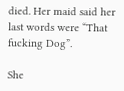died. Her maid said her last words were “That fucking Dog”.

She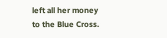left all her money to the Blue Cross.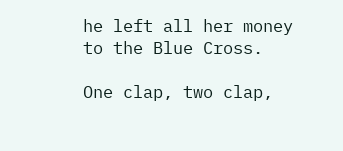he left all her money to the Blue Cross.

One clap, two clap,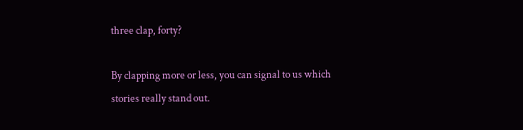three clap, forty?

By clapping more or less, you can signal to us which stories really stand out.